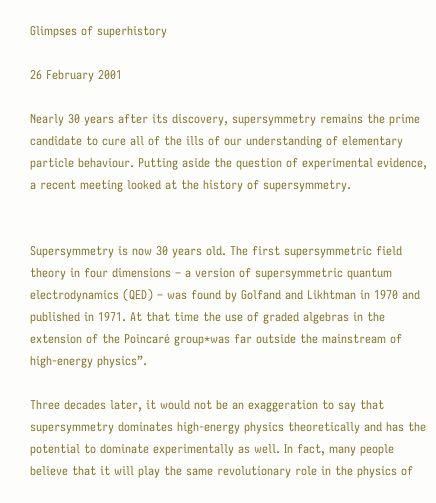Glimpses of superhistory

26 February 2001

Nearly 30 years after its discovery, supersymmetry remains the prime candidate to cure all of the ills of our understanding of elementary particle behaviour. Putting aside the question of experimental evidence, a recent meeting looked at the history of supersymmetry.


Supersymmetry is now 30 years old. The first supersymmetric field theory in four dimensions – a version of supersymmetric quantum electrodynamics (QED) – was found by Golfand and Likhtman in 1970 and published in 1971. At that time the use of graded algebras in the extension of the Poincaré group*was far outside the mainstream of high-energy physics”.

Three decades later, it would not be an exaggeration to say that supersymmetry dominates high-energy physics theoretically and has the potential to dominate experimentally as well. In fact, many people believe that it will play the same revolutionary role in the physics of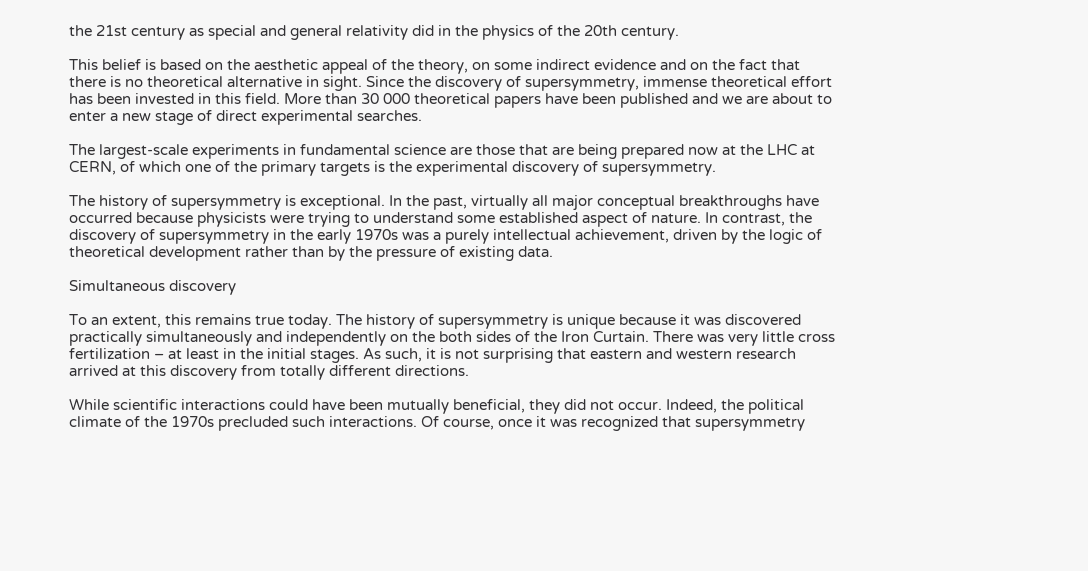the 21st century as special and general relativity did in the physics of the 20th century.

This belief is based on the aesthetic appeal of the theory, on some indirect evidence and on the fact that there is no theoretical alternative in sight. Since the discovery of supersymmetry, immense theoretical effort has been invested in this field. More than 30 000 theoretical papers have been published and we are about to enter a new stage of direct experimental searches.

The largest-scale experiments in fundamental science are those that are being prepared now at the LHC at CERN, of which one of the primary targets is the experimental discovery of supersymmetry.

The history of supersymmetry is exceptional. In the past, virtually all major conceptual breakthroughs have occurred because physicists were trying to understand some established aspect of nature. In contrast, the discovery of supersymmetry in the early 1970s was a purely intellectual achievement, driven by the logic of theoretical development rather than by the pressure of existing data.

Simultaneous discovery

To an extent, this remains true today. The history of supersymmetry is unique because it was discovered practically simultaneously and independently on the both sides of the Iron Curtain. There was very little cross fertilization – at least in the initial stages. As such, it is not surprising that eastern and western research arrived at this discovery from totally different directions.

While scientific interactions could have been mutually beneficial, they did not occur. Indeed, the political climate of the 1970s precluded such interactions. Of course, once it was recognized that supersymmetry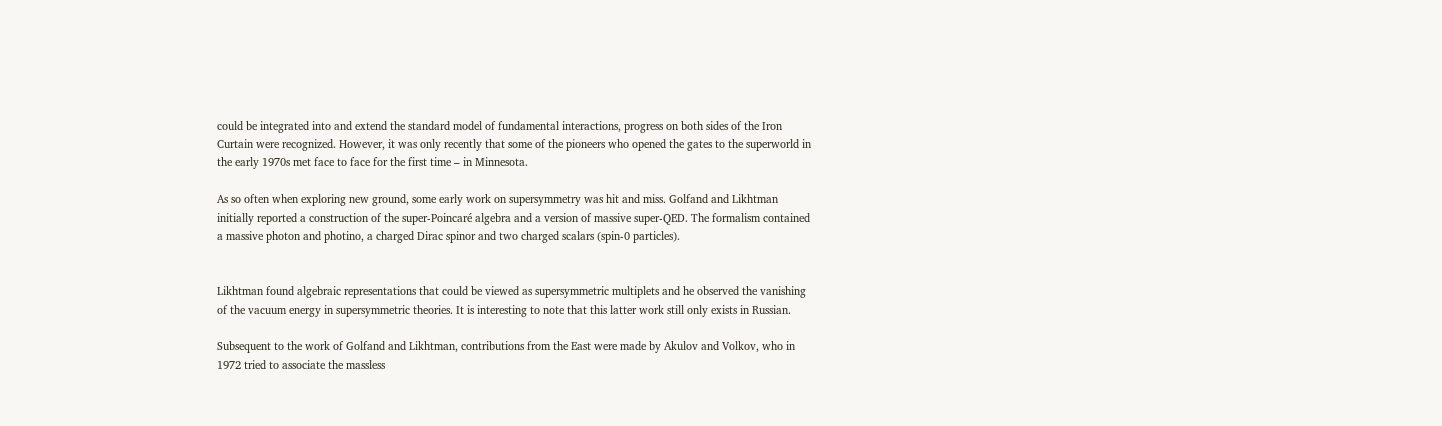could be integrated into and extend the standard model of fundamental interactions, progress on both sides of the Iron Curtain were recognized. However, it was only recently that some of the pioneers who opened the gates to the superworld in the early 1970s met face to face for the first time – in Minnesota.

As so often when exploring new ground, some early work on supersymmetry was hit and miss. Golfand and Likhtman initially reported a construction of the super-Poincaré algebra and a version of massive super-QED. The formalism contained a massive photon and photino, a charged Dirac spinor and two charged scalars (spin-0 particles).


Likhtman found algebraic representations that could be viewed as supersymmetric multiplets and he observed the vanishing of the vacuum energy in supersymmetric theories. It is interesting to note that this latter work still only exists in Russian.

Subsequent to the work of Golfand and Likhtman, contributions from the East were made by Akulov and Volkov, who in 1972 tried to associate the massless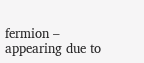fermion – appearing due to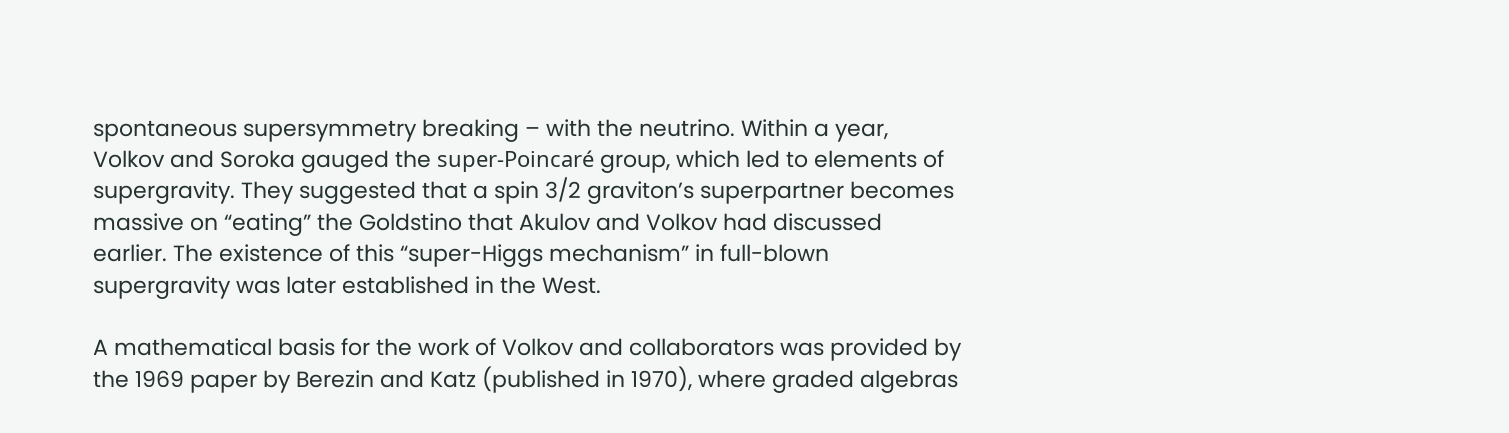spontaneous supersymmetry breaking – with the neutrino. Within a year, Volkov and Soroka gauged the super-Poincaré group, which led to elements of supergravity. They suggested that a spin 3/2 graviton’s superpartner becomes massive on “eating” the Goldstino that Akulov and Volkov had discussed earlier. The existence of this “super-Higgs mechanism” in full-blown supergravity was later established in the West.

A mathematical basis for the work of Volkov and collaborators was provided by the 1969 paper by Berezin and Katz (published in 1970), where graded algebras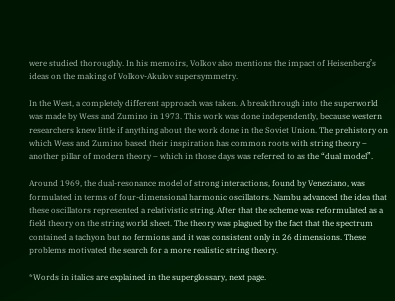were studied thoroughly. In his memoirs, Volkov also mentions the impact of Heisenberg’s ideas on the making of Volkov-Akulov supersymmetry.

In the West, a completely different approach was taken. A breakthrough into the superworld was made by Wess and Zumino in 1973. This work was done independently, because western researchers knew little if anything about the work done in the Soviet Union. The prehistory on which Wess and Zumino based their inspiration has common roots with string theory – another pillar of modern theory – which in those days was referred to as the “dual model”.

Around 1969, the dual-resonance model of strong interactions, found by Veneziano, was formulated in terms of four-dimensional harmonic oscillators. Nambu advanced the idea that these oscillators represented a relativistic string. After that the scheme was reformulated as a field theory on the string world sheet. The theory was plagued by the fact that the spectrum contained a tachyon but no fermions and it was consistent only in 26 dimensions. These problems motivated the search for a more realistic string theory.

*Words in italics are explained in the superglossary, next page.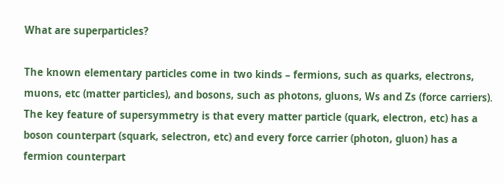What are superparticles?

The known elementary particles come in two kinds – fermions, such as quarks, electrons, muons, etc (matter particles), and bosons, such as photons, gluons, Ws and Zs (force carriers). The key feature of supersymmetry is that every matter particle (quark, electron, etc) has a boson counterpart (squark, selectron, etc) and every force carrier (photon, gluon) has a fermion counterpart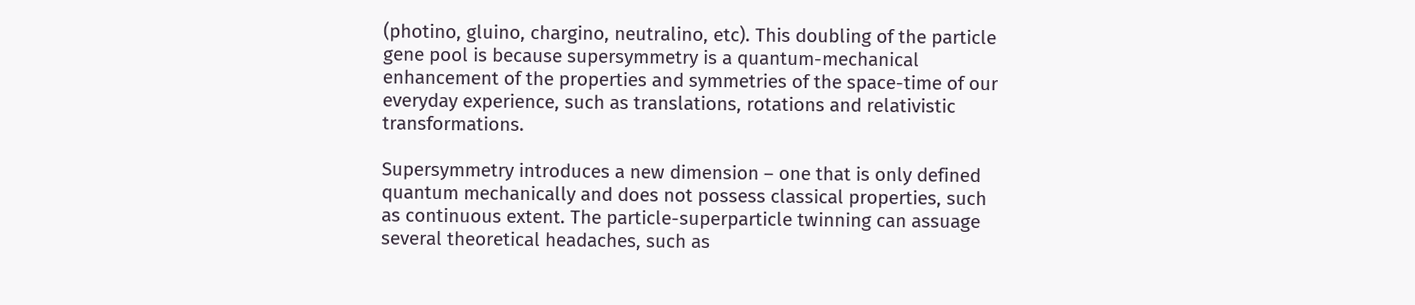(photino, gluino, chargino, neutralino, etc). This doubling of the particle gene pool is because supersymmetry is a quantum-mechanical enhancement of the properties and symmetries of the space-time of our everyday experience, such as translations, rotations and relativistic transformations.

Supersymmetry introduces a new dimension – one that is only defined quantum mechanically and does not possess classical properties, such as continuous extent. The particle-superparticle twinning can assuage several theoretical headaches, such as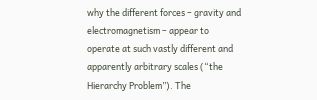why the different forces – gravity and electromagnetism – appear to operate at such vastly different and apparently arbitrary scales (“the Hierarchy Problem”). The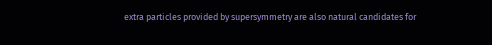extra particles provided by supersymmetry are also natural candidates for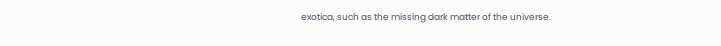exotica, such as the missing dark matter of the universe.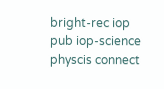bright-rec iop pub iop-science physcis connect